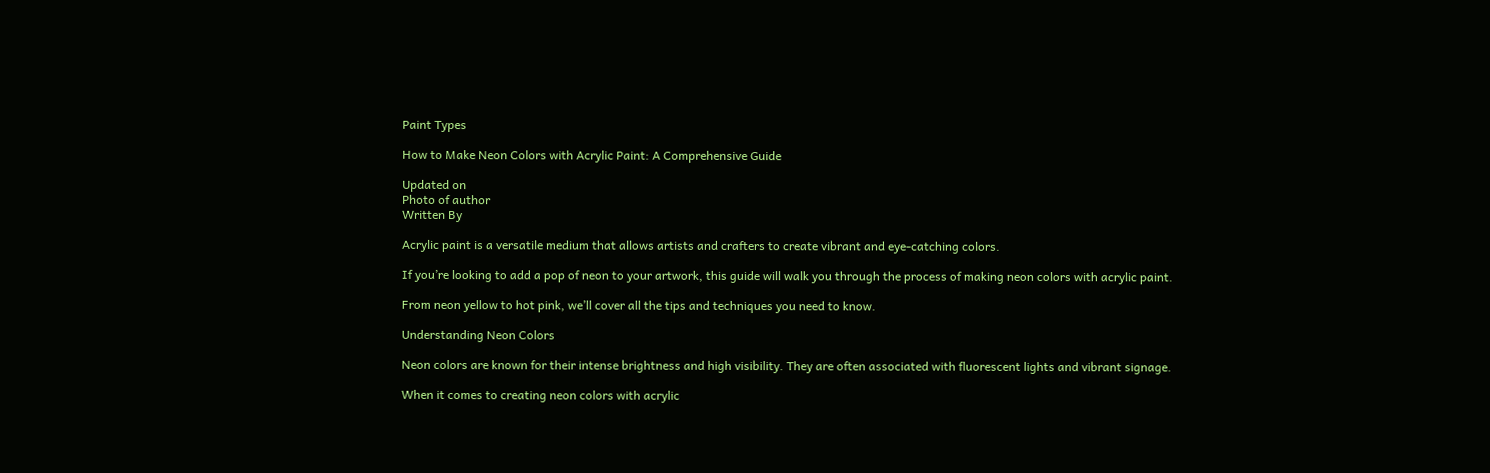Paint Types

How to Make Neon Colors with Acrylic Paint: A Comprehensive Guide

Updated on
Photo of author
Written By

Acrylic paint is a versatile medium that allows artists and crafters to create vibrant and eye-catching colors.

If you’re looking to add a pop of neon to your artwork, this guide will walk you through the process of making neon colors with acrylic paint.

From neon yellow to hot pink, we’ll cover all the tips and techniques you need to know.

Understanding Neon Colors

Neon colors are known for their intense brightness and high visibility. They are often associated with fluorescent lights and vibrant signage.

When it comes to creating neon colors with acrylic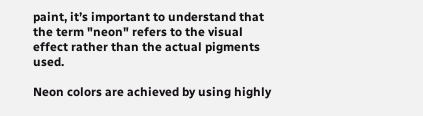paint, it’s important to understand that the term "neon" refers to the visual effect rather than the actual pigments used.

Neon colors are achieved by using highly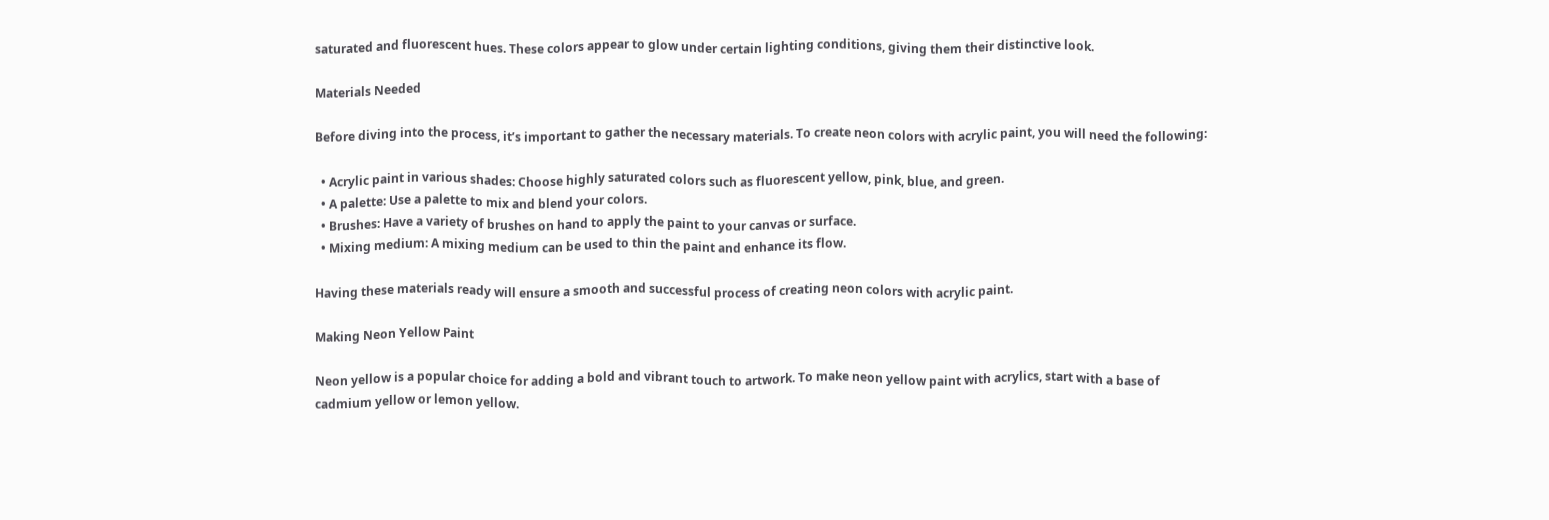saturated and fluorescent hues. These colors appear to glow under certain lighting conditions, giving them their distinctive look.

Materials Needed

Before diving into the process, it’s important to gather the necessary materials. To create neon colors with acrylic paint, you will need the following:

  • Acrylic paint in various shades: Choose highly saturated colors such as fluorescent yellow, pink, blue, and green.
  • A palette: Use a palette to mix and blend your colors.
  • Brushes: Have a variety of brushes on hand to apply the paint to your canvas or surface.
  • Mixing medium: A mixing medium can be used to thin the paint and enhance its flow.

Having these materials ready will ensure a smooth and successful process of creating neon colors with acrylic paint.

Making Neon Yellow Paint

Neon yellow is a popular choice for adding a bold and vibrant touch to artwork. To make neon yellow paint with acrylics, start with a base of cadmium yellow or lemon yellow.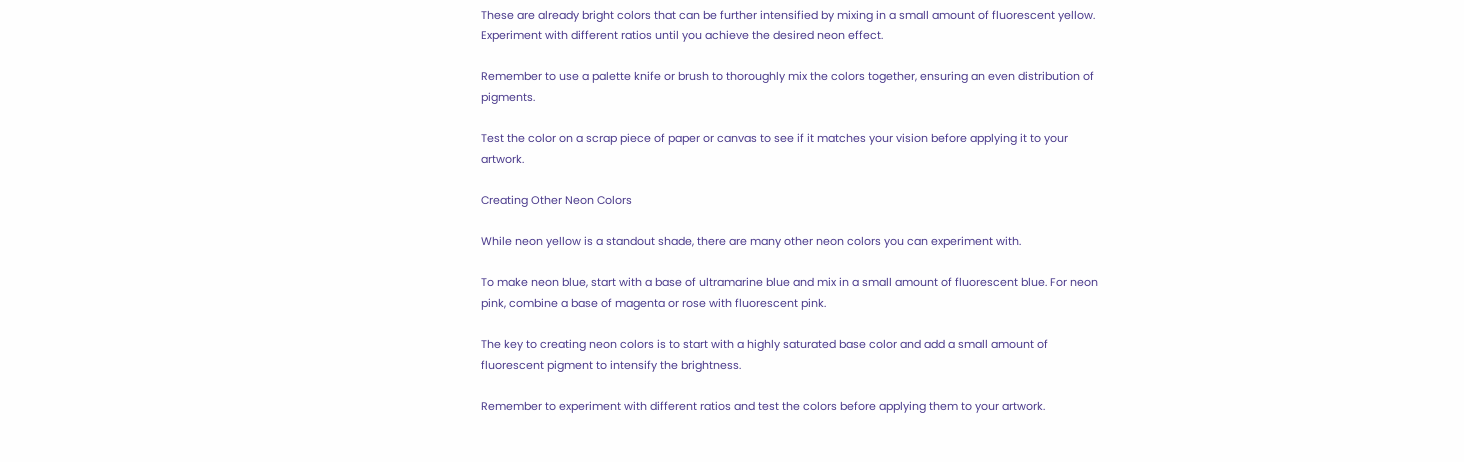These are already bright colors that can be further intensified by mixing in a small amount of fluorescent yellow. Experiment with different ratios until you achieve the desired neon effect.

Remember to use a palette knife or brush to thoroughly mix the colors together, ensuring an even distribution of pigments.

Test the color on a scrap piece of paper or canvas to see if it matches your vision before applying it to your artwork.

Creating Other Neon Colors

While neon yellow is a standout shade, there are many other neon colors you can experiment with.

To make neon blue, start with a base of ultramarine blue and mix in a small amount of fluorescent blue. For neon pink, combine a base of magenta or rose with fluorescent pink.

The key to creating neon colors is to start with a highly saturated base color and add a small amount of fluorescent pigment to intensify the brightness.

Remember to experiment with different ratios and test the colors before applying them to your artwork.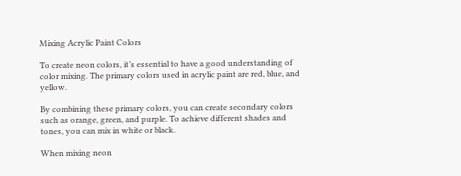Mixing Acrylic Paint Colors

To create neon colors, it’s essential to have a good understanding of color mixing. The primary colors used in acrylic paint are red, blue, and yellow.

By combining these primary colors, you can create secondary colors such as orange, green, and purple. To achieve different shades and tones, you can mix in white or black.

When mixing neon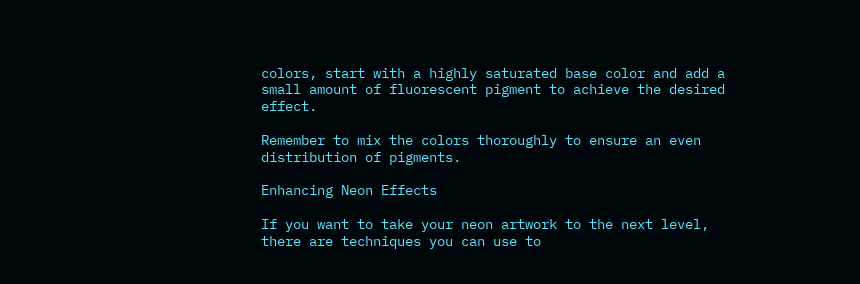colors, start with a highly saturated base color and add a small amount of fluorescent pigment to achieve the desired effect.

Remember to mix the colors thoroughly to ensure an even distribution of pigments.

Enhancing Neon Effects

If you want to take your neon artwork to the next level, there are techniques you can use to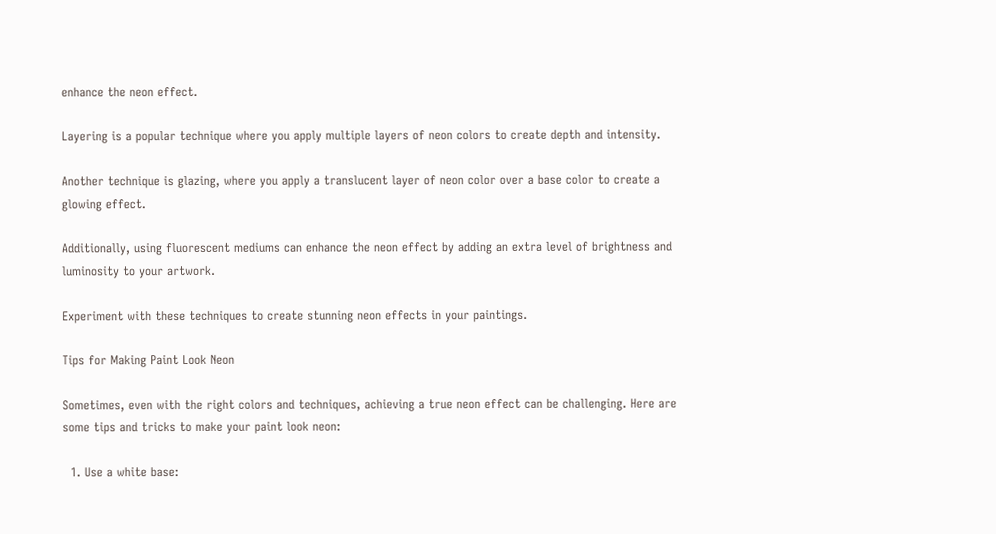enhance the neon effect.

Layering is a popular technique where you apply multiple layers of neon colors to create depth and intensity.

Another technique is glazing, where you apply a translucent layer of neon color over a base color to create a glowing effect.

Additionally, using fluorescent mediums can enhance the neon effect by adding an extra level of brightness and luminosity to your artwork.

Experiment with these techniques to create stunning neon effects in your paintings.

Tips for Making Paint Look Neon

Sometimes, even with the right colors and techniques, achieving a true neon effect can be challenging. Here are some tips and tricks to make your paint look neon:

  1. Use a white base: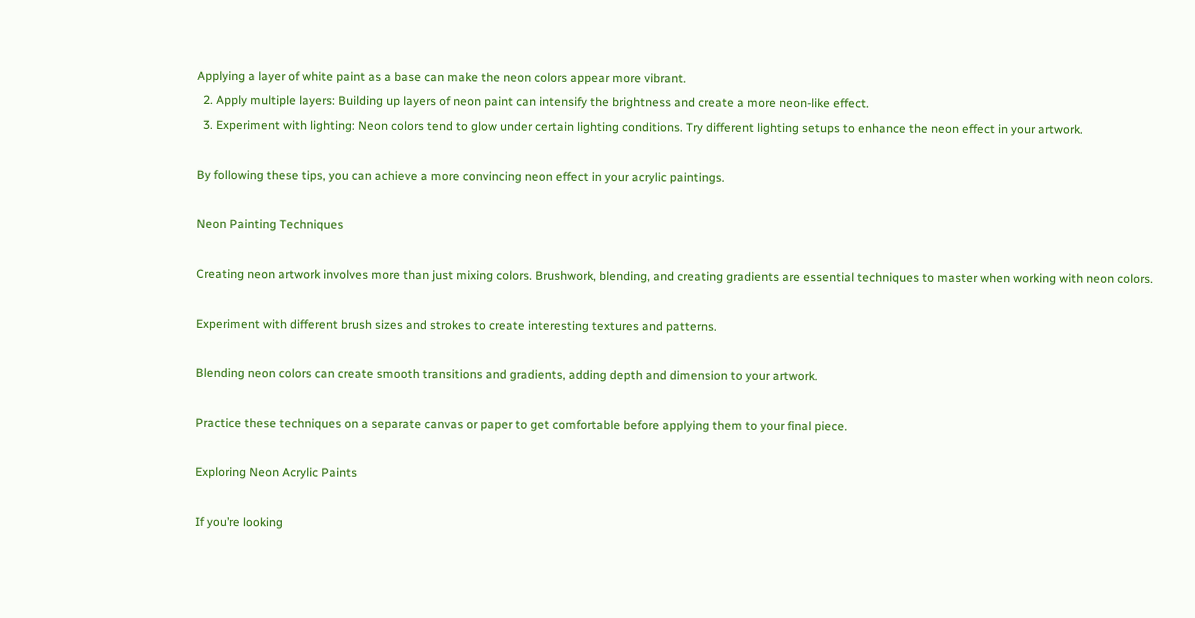Applying a layer of white paint as a base can make the neon colors appear more vibrant.
  2. Apply multiple layers: Building up layers of neon paint can intensify the brightness and create a more neon-like effect.
  3. Experiment with lighting: Neon colors tend to glow under certain lighting conditions. Try different lighting setups to enhance the neon effect in your artwork.

By following these tips, you can achieve a more convincing neon effect in your acrylic paintings.

Neon Painting Techniques

Creating neon artwork involves more than just mixing colors. Brushwork, blending, and creating gradients are essential techniques to master when working with neon colors.

Experiment with different brush sizes and strokes to create interesting textures and patterns.

Blending neon colors can create smooth transitions and gradients, adding depth and dimension to your artwork.

Practice these techniques on a separate canvas or paper to get comfortable before applying them to your final piece.

Exploring Neon Acrylic Paints

If you’re looking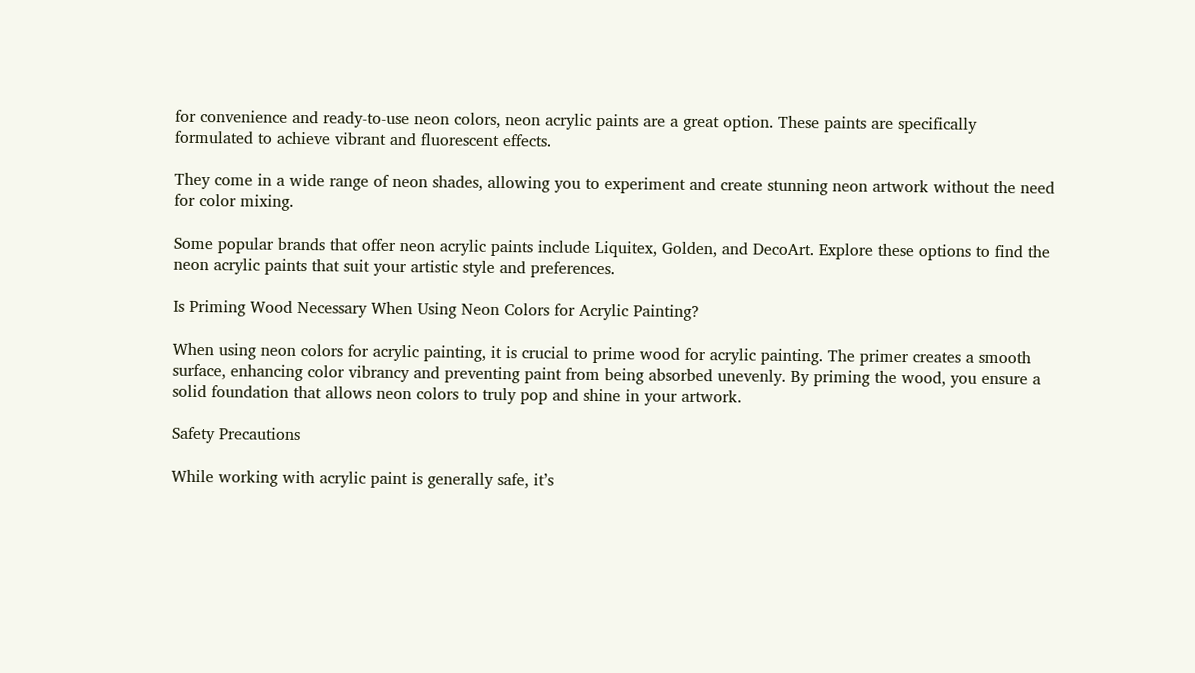for convenience and ready-to-use neon colors, neon acrylic paints are a great option. These paints are specifically formulated to achieve vibrant and fluorescent effects.

They come in a wide range of neon shades, allowing you to experiment and create stunning neon artwork without the need for color mixing.

Some popular brands that offer neon acrylic paints include Liquitex, Golden, and DecoArt. Explore these options to find the neon acrylic paints that suit your artistic style and preferences.

Is Priming Wood Necessary When Using Neon Colors for Acrylic Painting?

When using neon colors for acrylic painting, it is crucial to prime wood for acrylic painting. The primer creates a smooth surface, enhancing color vibrancy and preventing paint from being absorbed unevenly. By priming the wood, you ensure a solid foundation that allows neon colors to truly pop and shine in your artwork.

Safety Precautions

While working with acrylic paint is generally safe, it’s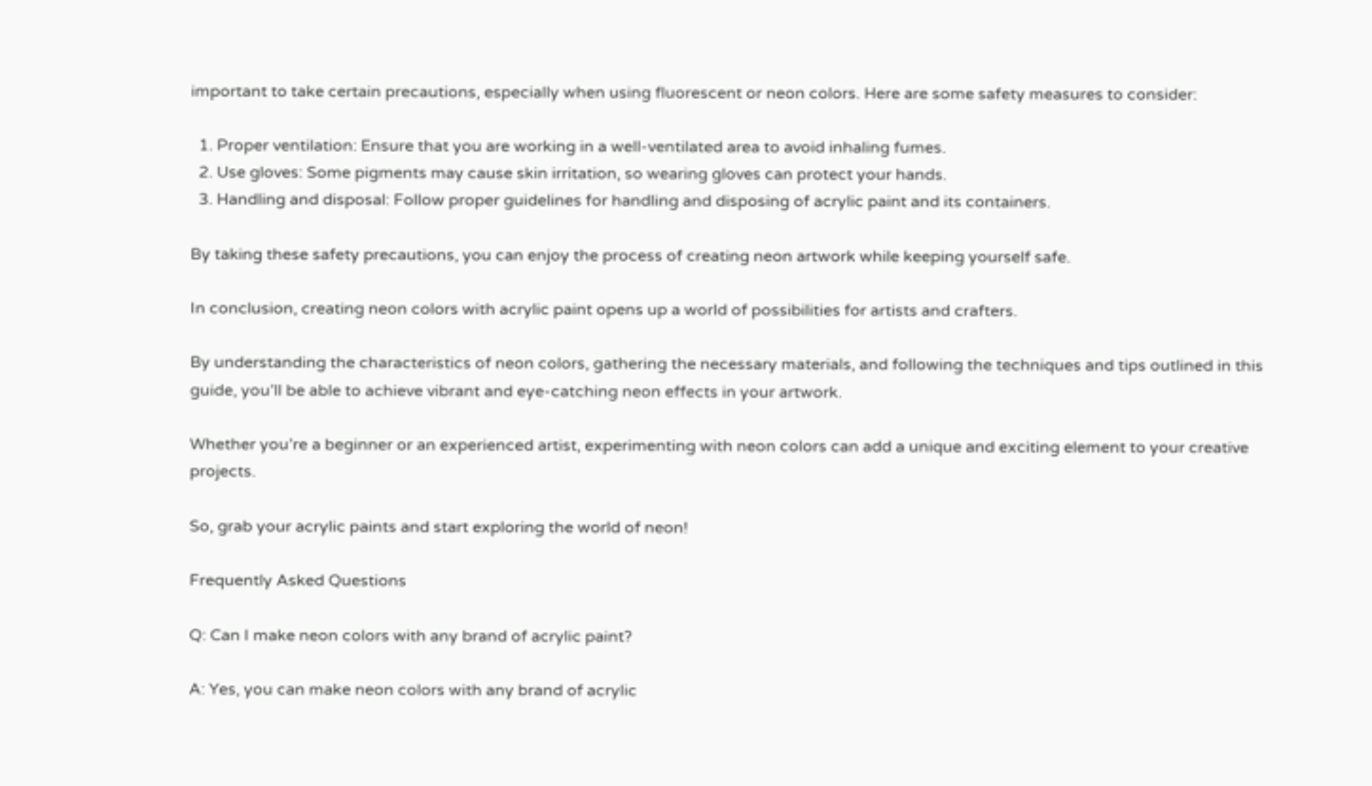important to take certain precautions, especially when using fluorescent or neon colors. Here are some safety measures to consider:

  1. Proper ventilation: Ensure that you are working in a well-ventilated area to avoid inhaling fumes.
  2. Use gloves: Some pigments may cause skin irritation, so wearing gloves can protect your hands.
  3. Handling and disposal: Follow proper guidelines for handling and disposing of acrylic paint and its containers.

By taking these safety precautions, you can enjoy the process of creating neon artwork while keeping yourself safe.

In conclusion, creating neon colors with acrylic paint opens up a world of possibilities for artists and crafters.

By understanding the characteristics of neon colors, gathering the necessary materials, and following the techniques and tips outlined in this guide, you’ll be able to achieve vibrant and eye-catching neon effects in your artwork.

Whether you’re a beginner or an experienced artist, experimenting with neon colors can add a unique and exciting element to your creative projects.

So, grab your acrylic paints and start exploring the world of neon!

Frequently Asked Questions

Q: Can I make neon colors with any brand of acrylic paint?

A: Yes, you can make neon colors with any brand of acrylic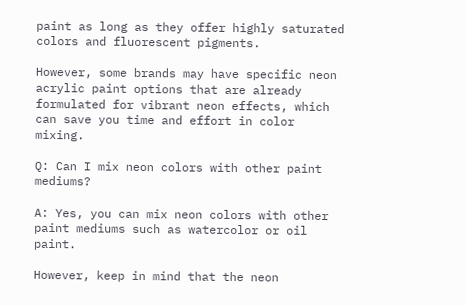paint as long as they offer highly saturated colors and fluorescent pigments.

However, some brands may have specific neon acrylic paint options that are already formulated for vibrant neon effects, which can save you time and effort in color mixing.

Q: Can I mix neon colors with other paint mediums?

A: Yes, you can mix neon colors with other paint mediums such as watercolor or oil paint.

However, keep in mind that the neon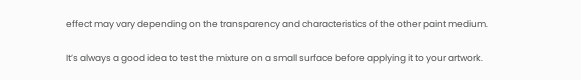effect may vary depending on the transparency and characteristics of the other paint medium.

It’s always a good idea to test the mixture on a small surface before applying it to your artwork.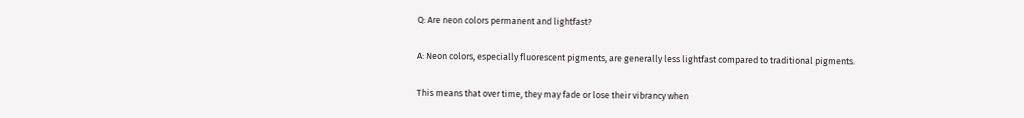Q: Are neon colors permanent and lightfast?

A: Neon colors, especially fluorescent pigments, are generally less lightfast compared to traditional pigments.

This means that over time, they may fade or lose their vibrancy when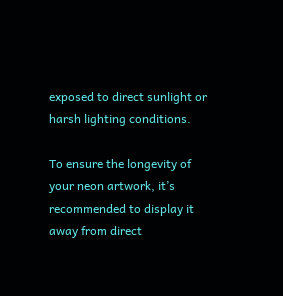exposed to direct sunlight or harsh lighting conditions.

To ensure the longevity of your neon artwork, it’s recommended to display it away from direct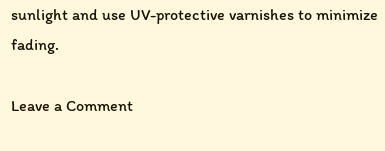sunlight and use UV-protective varnishes to minimize fading.

Leave a Comment